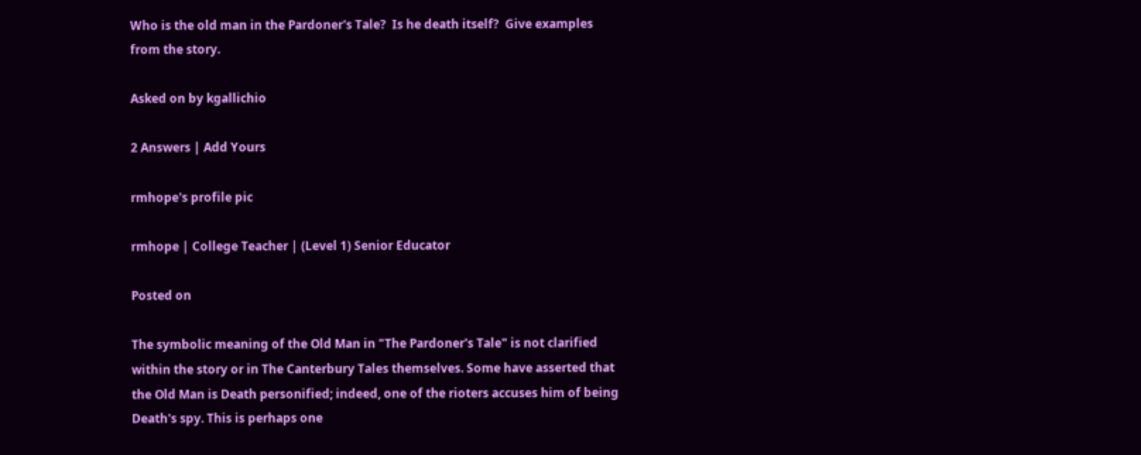Who is the old man in the Pardoner's Tale?  Is he death itself?  Give examples from the story.

Asked on by kgallichio

2 Answers | Add Yours

rmhope's profile pic

rmhope | College Teacher | (Level 1) Senior Educator

Posted on

The symbolic meaning of the Old Man in "The Pardoner's Tale" is not clarified within the story or in The Canterbury Tales themselves. Some have asserted that the Old Man is Death personified; indeed, one of the rioters accuses him of being Death's spy. This is perhaps one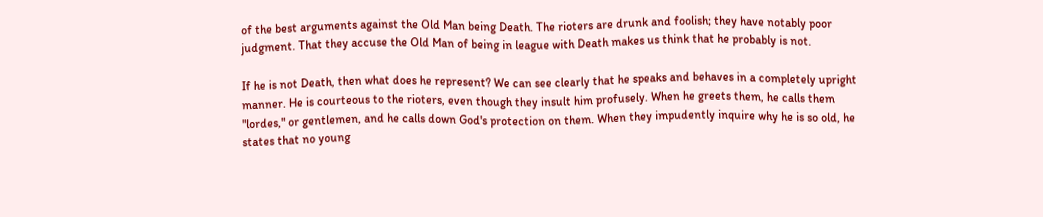of the best arguments against the Old Man being Death. The rioters are drunk and foolish; they have notably poor judgment. That they accuse the Old Man of being in league with Death makes us think that he probably is not.

If he is not Death, then what does he represent? We can see clearly that he speaks and behaves in a completely upright manner. He is courteous to the rioters, even though they insult him profusely. When he greets them, he calls them "lordes," or gentlemen, and he calls down God's protection on them. When they impudently inquire why he is so old, he states that no young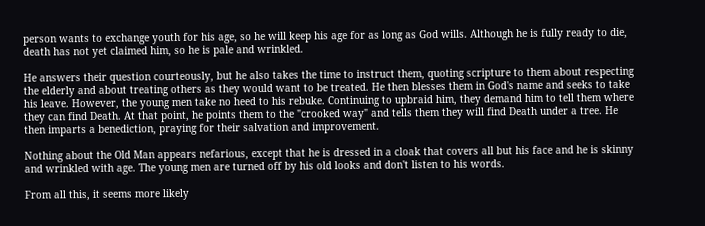person wants to exchange youth for his age, so he will keep his age for as long as God wills. Although he is fully ready to die, death has not yet claimed him, so he is pale and wrinkled.

He answers their question courteously, but he also takes the time to instruct them, quoting scripture to them about respecting the elderly and about treating others as they would want to be treated. He then blesses them in God's name and seeks to take his leave. However, the young men take no heed to his rebuke. Continuing to upbraid him, they demand him to tell them where they can find Death. At that point, he points them to the "crooked way" and tells them they will find Death under a tree. He then imparts a benediction, praying for their salvation and improvement.

Nothing about the Old Man appears nefarious, except that he is dressed in a cloak that covers all but his face and he is skinny and wrinkled with age. The young men are turned off by his old looks and don't listen to his words.

From all this, it seems more likely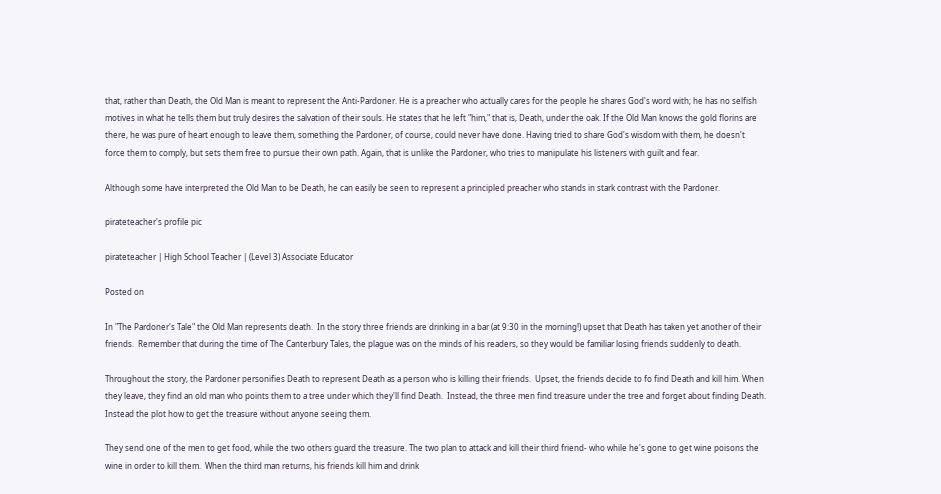that, rather than Death, the Old Man is meant to represent the Anti-Pardoner. He is a preacher who actually cares for the people he shares God's word with; he has no selfish motives in what he tells them but truly desires the salvation of their souls. He states that he left "him," that is, Death, under the oak. If the Old Man knows the gold florins are there, he was pure of heart enough to leave them, something the Pardoner, of course, could never have done. Having tried to share God's wisdom with them, he doesn't force them to comply, but sets them free to pursue their own path. Again, that is unlike the Pardoner, who tries to manipulate his listeners with guilt and fear.

Although some have interpreted the Old Man to be Death, he can easily be seen to represent a principled preacher who stands in stark contrast with the Pardoner.

pirateteacher's profile pic

pirateteacher | High School Teacher | (Level 3) Associate Educator

Posted on

In "The Pardoner's Tale" the Old Man represents death.  In the story three friends are drinking in a bar (at 9:30 in the morning!) upset that Death has taken yet another of their friends.  Remember that during the time of The Canterbury Tales, the plague was on the minds of his readers, so they would be familiar losing friends suddenly to death.

Throughout the story, the Pardoner personifies Death to represent Death as a person who is killing their friends.  Upset, the friends decide to fo find Death and kill him. When they leave, they find an old man who points them to a tree under which they'll find Death.  Instead, the three men find treasure under the tree and forget about finding Death.  Instead the plot how to get the treasure without anyone seeing them.

They send one of the men to get food, while the two others guard the treasure. The two plan to attack and kill their third friend- who while he's gone to get wine poisons the wine in order to kill them.  When the third man returns, his friends kill him and drink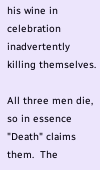his wine in celebration inadvertently killing themselves.

All three men die, so in essence "Death" claims them.  The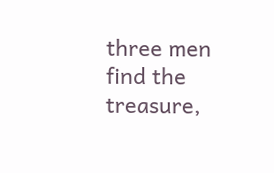three men find the treasure,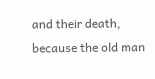and their death, because the old man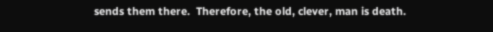sends them there.  Therefore, the old, clever, man is death.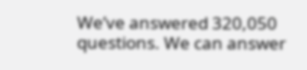We’ve answered 320,050 questions. We can answer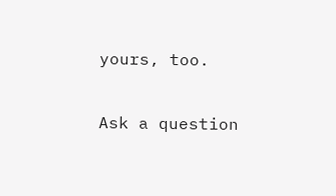yours, too.

Ask a question